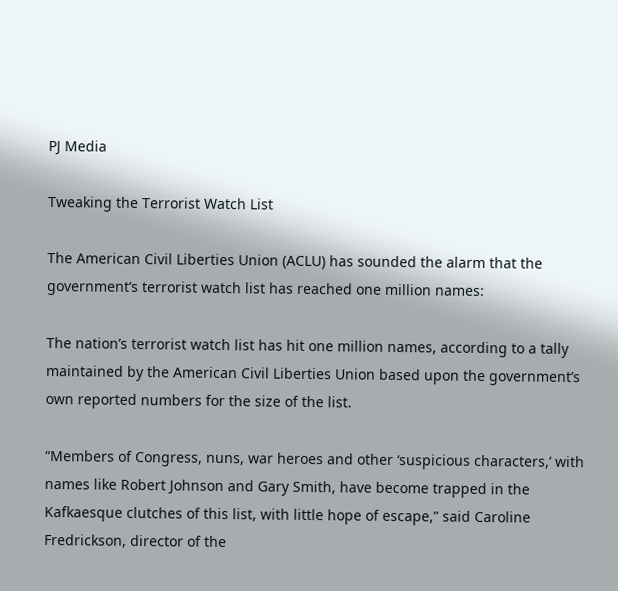PJ Media

Tweaking the Terrorist Watch List

The American Civil Liberties Union (ACLU) has sounded the alarm that the government’s terrorist watch list has reached one million names:

The nation’s terrorist watch list has hit one million names, according to a tally maintained by the American Civil Liberties Union based upon the government’s own reported numbers for the size of the list.

“Members of Congress, nuns, war heroes and other ‘suspicious characters,’ with names like Robert Johnson and Gary Smith, have become trapped in the Kafkaesque clutches of this list, with little hope of escape,” said Caroline Fredrickson, director of the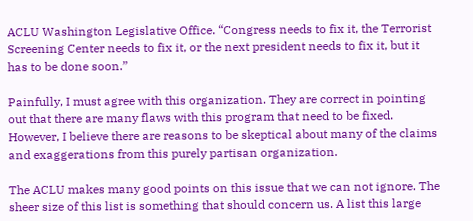ACLU Washington Legislative Office. “Congress needs to fix it, the Terrorist Screening Center needs to fix it, or the next president needs to fix it, but it has to be done soon.”

Painfully, I must agree with this organization. They are correct in pointing out that there are many flaws with this program that need to be fixed. However, I believe there are reasons to be skeptical about many of the claims and exaggerations from this purely partisan organization.

The ACLU makes many good points on this issue that we can not ignore. The sheer size of this list is something that should concern us. A list this large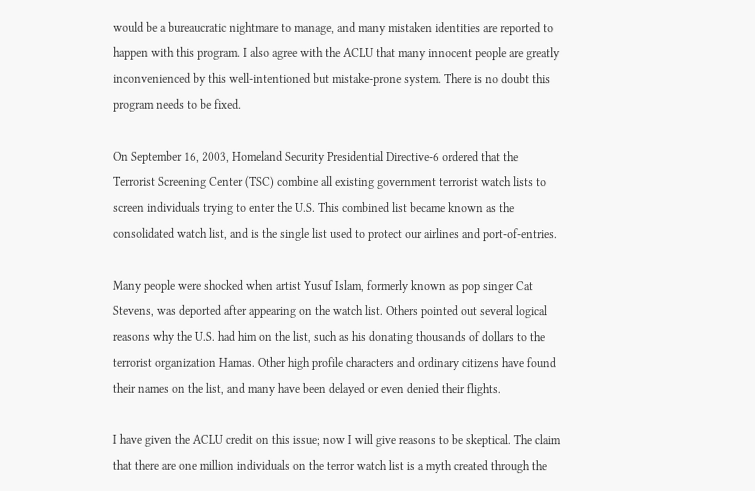would be a bureaucratic nightmare to manage, and many mistaken identities are reported to happen with this program. I also agree with the ACLU that many innocent people are greatly inconvenienced by this well-intentioned but mistake-prone system. There is no doubt this program needs to be fixed.

On September 16, 2003, Homeland Security Presidential Directive-6 ordered that the Terrorist Screening Center (TSC) combine all existing government terrorist watch lists to screen individuals trying to enter the U.S. This combined list became known as the consolidated watch list, and is the single list used to protect our airlines and port-of-entries.

Many people were shocked when artist Yusuf Islam, formerly known as pop singer Cat Stevens, was deported after appearing on the watch list. Others pointed out several logical reasons why the U.S. had him on the list, such as his donating thousands of dollars to the terrorist organization Hamas. Other high profile characters and ordinary citizens have found their names on the list, and many have been delayed or even denied their flights.

I have given the ACLU credit on this issue; now I will give reasons to be skeptical. The claim that there are one million individuals on the terror watch list is a myth created through the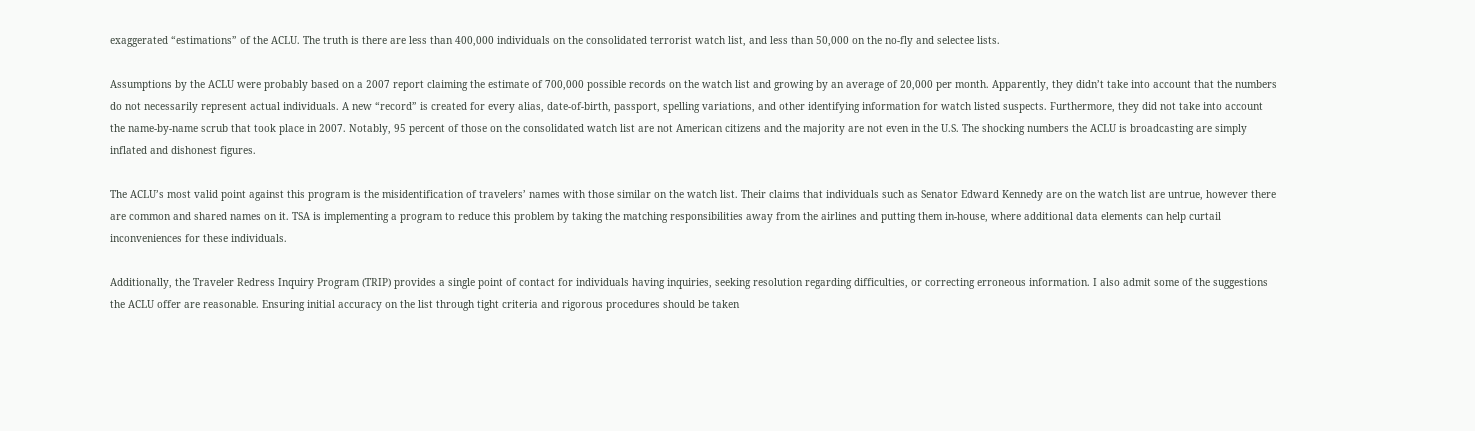exaggerated “estimations” of the ACLU. The truth is there are less than 400,000 individuals on the consolidated terrorist watch list, and less than 50,000 on the no-fly and selectee lists.

Assumptions by the ACLU were probably based on a 2007 report claiming the estimate of 700,000 possible records on the watch list and growing by an average of 20,000 per month. Apparently, they didn’t take into account that the numbers do not necessarily represent actual individuals. A new “record” is created for every alias, date-of-birth, passport, spelling variations, and other identifying information for watch listed suspects. Furthermore, they did not take into account the name-by-name scrub that took place in 2007. Notably, 95 percent of those on the consolidated watch list are not American citizens and the majority are not even in the U.S. The shocking numbers the ACLU is broadcasting are simply inflated and dishonest figures.

The ACLU’s most valid point against this program is the misidentification of travelers’ names with those similar on the watch list. Their claims that individuals such as Senator Edward Kennedy are on the watch list are untrue, however there are common and shared names on it. TSA is implementing a program to reduce this problem by taking the matching responsibilities away from the airlines and putting them in-house, where additional data elements can help curtail inconveniences for these individuals.

Additionally, the Traveler Redress Inquiry Program (TRIP) provides a single point of contact for individuals having inquiries, seeking resolution regarding difficulties, or correcting erroneous information. I also admit some of the suggestions the ACLU offer are reasonable. Ensuring initial accuracy on the list through tight criteria and rigorous procedures should be taken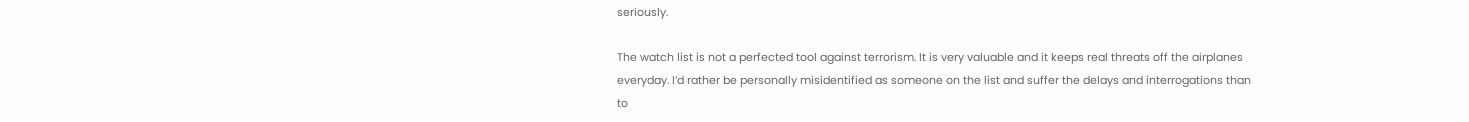seriously.

The watch list is not a perfected tool against terrorism. It is very valuable and it keeps real threats off the airplanes everyday. I’d rather be personally misidentified as someone on the list and suffer the delays and interrogations than to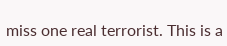miss one real terrorist. This is a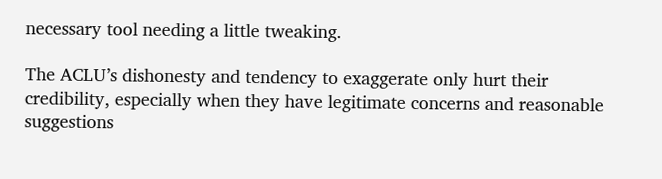necessary tool needing a little tweaking.

The ACLU’s dishonesty and tendency to exaggerate only hurt their credibility, especially when they have legitimate concerns and reasonable suggestions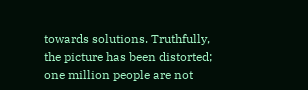towards solutions. Truthfully, the picture has been distorted; one million people are not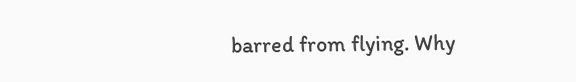barred from flying. Why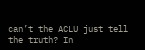can’t the ACLU just tell the truth? In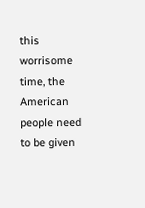this worrisome time, the American people need to be given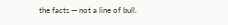the facts — not a line of bull.